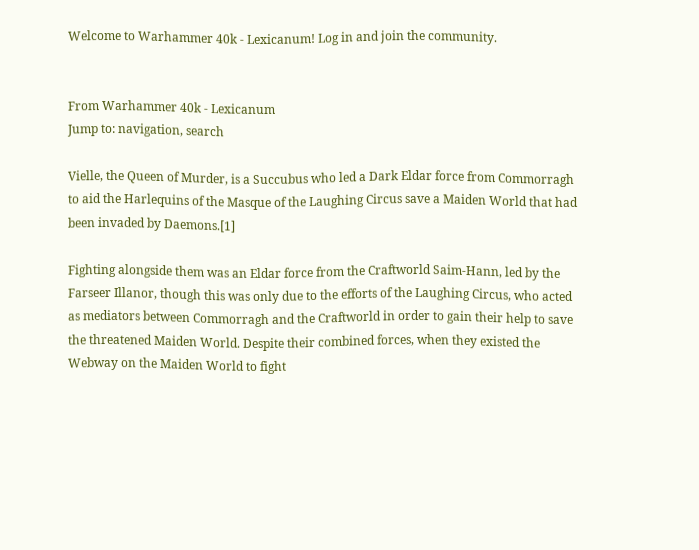Welcome to Warhammer 40k - Lexicanum! Log in and join the community.


From Warhammer 40k - Lexicanum
Jump to: navigation, search

Vielle, the Queen of Murder, is a Succubus who led a Dark Eldar force from Commorragh to aid the Harlequins of the Masque of the Laughing Circus save a Maiden World that had been invaded by Daemons.[1]

Fighting alongside them was an Eldar force from the Craftworld Saim-Hann, led by the Farseer Illanor, though this was only due to the efforts of the Laughing Circus, who acted as mediators between Commorragh and the Craftworld in order to gain their help to save the threatened Maiden World. Despite their combined forces, when they existed the Webway on the Maiden World to fight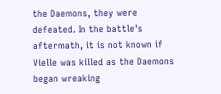the Daemons, they were defeated. In the battle's aftermath, it is not known if Vielle was killed as the Daemons began wreaking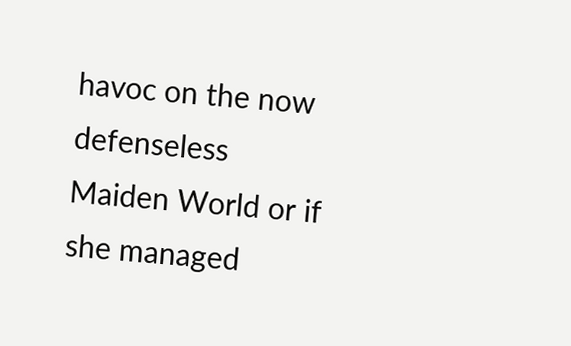havoc on the now defenseless Maiden World or if she managed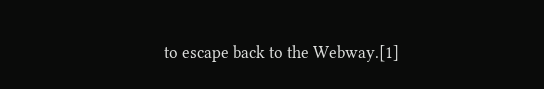to escape back to the Webway.[1]